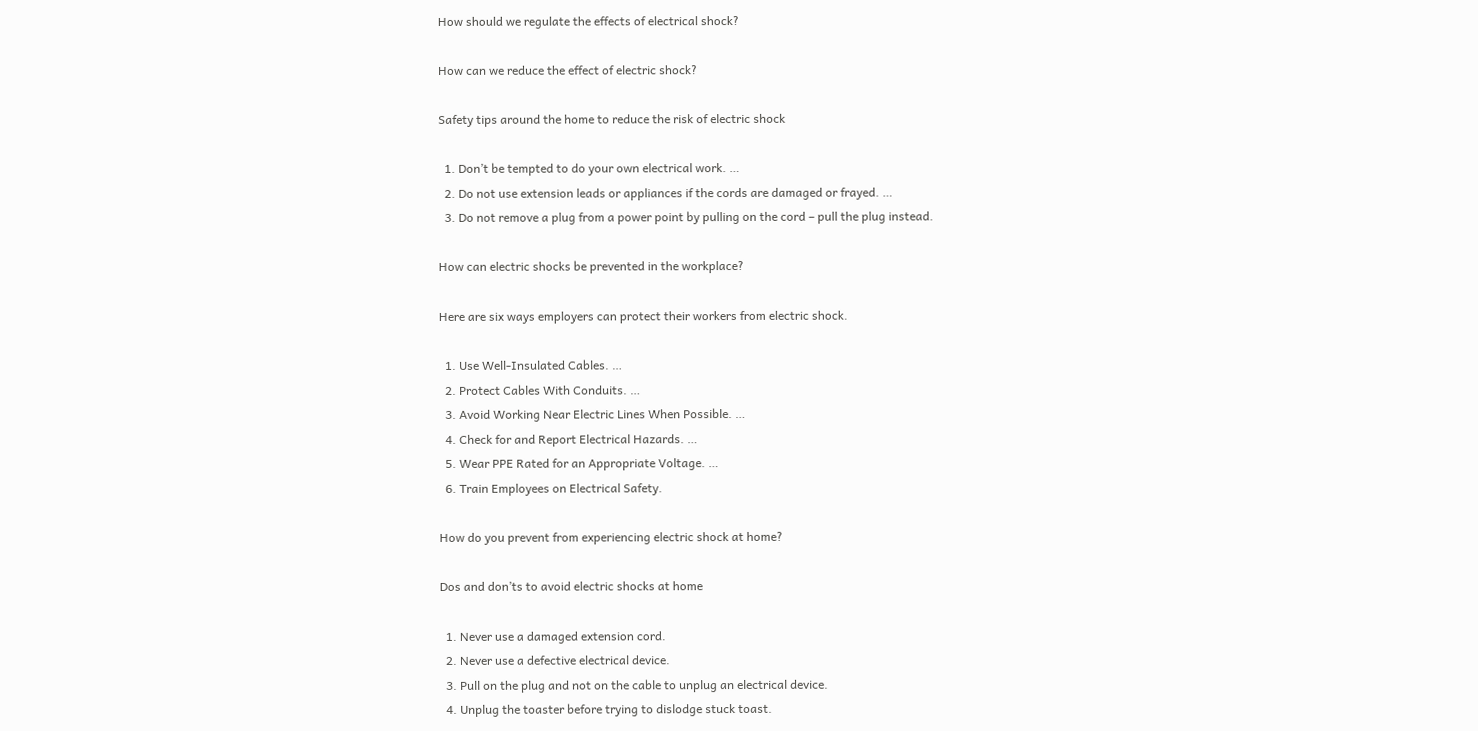How should we regulate the effects of electrical shock?

How can we reduce the effect of electric shock?

Safety tips around the home to reduce the risk of electric shock

  1. Don’t be tempted to do your own electrical work. …
  2. Do not use extension leads or appliances if the cords are damaged or frayed. …
  3. Do not remove a plug from a power point by pulling on the cord – pull the plug instead.

How can electric shocks be prevented in the workplace?

Here are six ways employers can protect their workers from electric shock.

  1. Use Well-Insulated Cables. …
  2. Protect Cables With Conduits. …
  3. Avoid Working Near Electric Lines When Possible. …
  4. Check for and Report Electrical Hazards. …
  5. Wear PPE Rated for an Appropriate Voltage. …
  6. Train Employees on Electrical Safety.

How do you prevent from experiencing electric shock at home?

Dos and don’ts to avoid electric shocks at home

  1. Never use a damaged extension cord.
  2. Never use a defective electrical device.
  3. Pull on the plug and not on the cable to unplug an electrical device.
  4. Unplug the toaster before trying to dislodge stuck toast.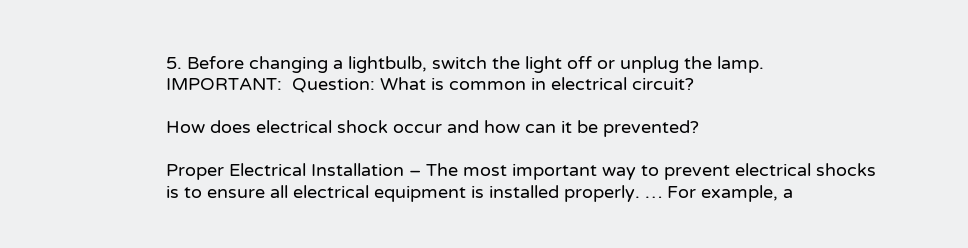5. Before changing a lightbulb, switch the light off or unplug the lamp.
IMPORTANT:  Question: What is common in electrical circuit?

How does electrical shock occur and how can it be prevented?

Proper Electrical Installation – The most important way to prevent electrical shocks is to ensure all electrical equipment is installed properly. … For example, a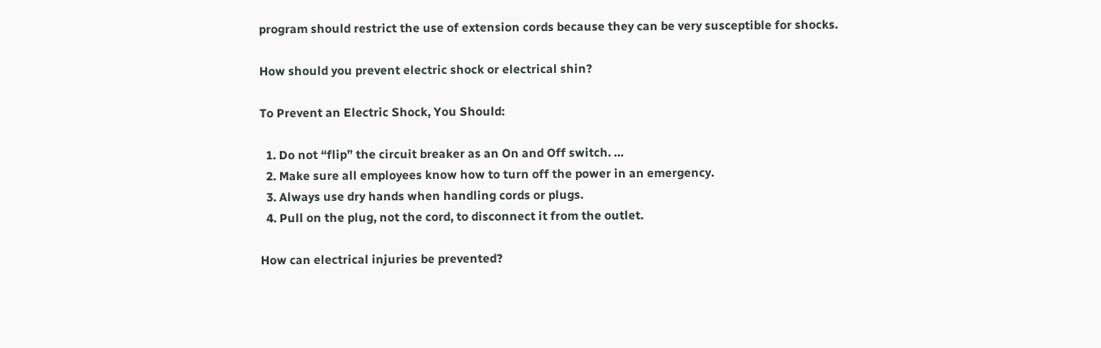program should restrict the use of extension cords because they can be very susceptible for shocks.

How should you prevent electric shock or electrical shin?

To Prevent an Electric Shock, You Should:

  1. Do not “flip” the circuit breaker as an On and Off switch. …
  2. Make sure all employees know how to turn off the power in an emergency.
  3. Always use dry hands when handling cords or plugs.
  4. Pull on the plug, not the cord, to disconnect it from the outlet.

How can electrical injuries be prevented?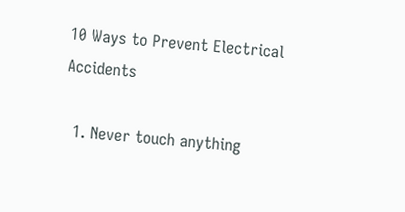10 Ways to Prevent Electrical Accidents

  1. Never touch anything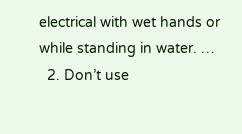electrical with wet hands or while standing in water. …
  2. Don’t use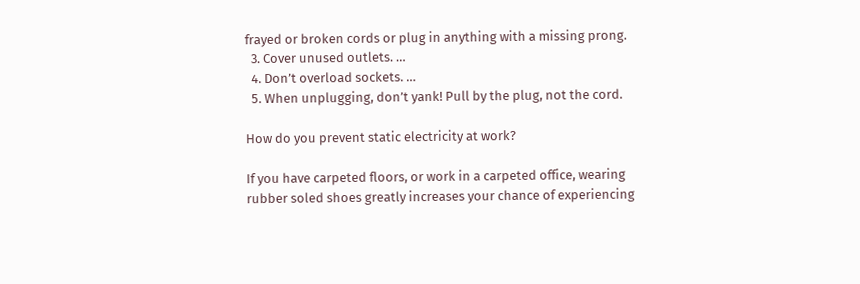frayed or broken cords or plug in anything with a missing prong.
  3. Cover unused outlets. …
  4. Don’t overload sockets. …
  5. When unplugging, don’t yank! Pull by the plug, not the cord.

How do you prevent static electricity at work?

If you have carpeted floors, or work in a carpeted office, wearing rubber soled shoes greatly increases your chance of experiencing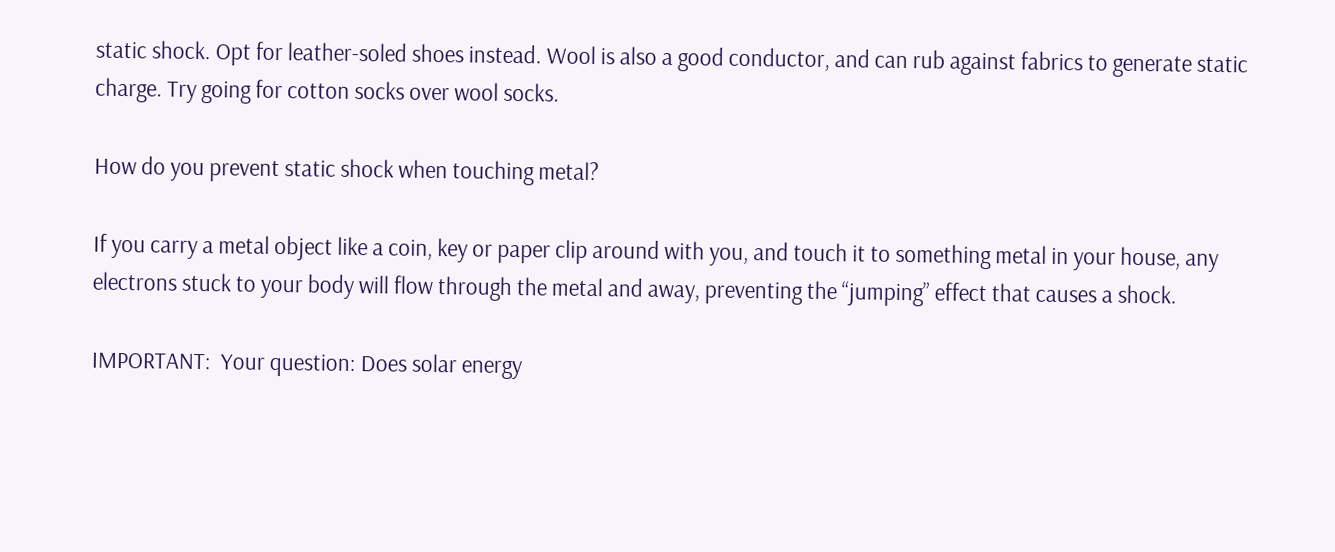static shock. Opt for leather-soled shoes instead. Wool is also a good conductor, and can rub against fabrics to generate static charge. Try going for cotton socks over wool socks.

How do you prevent static shock when touching metal?

If you carry a metal object like a coin, key or paper clip around with you, and touch it to something metal in your house, any electrons stuck to your body will flow through the metal and away, preventing the “jumping” effect that causes a shock.

IMPORTANT:  Your question: Does solar energy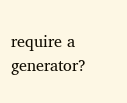require a generator?